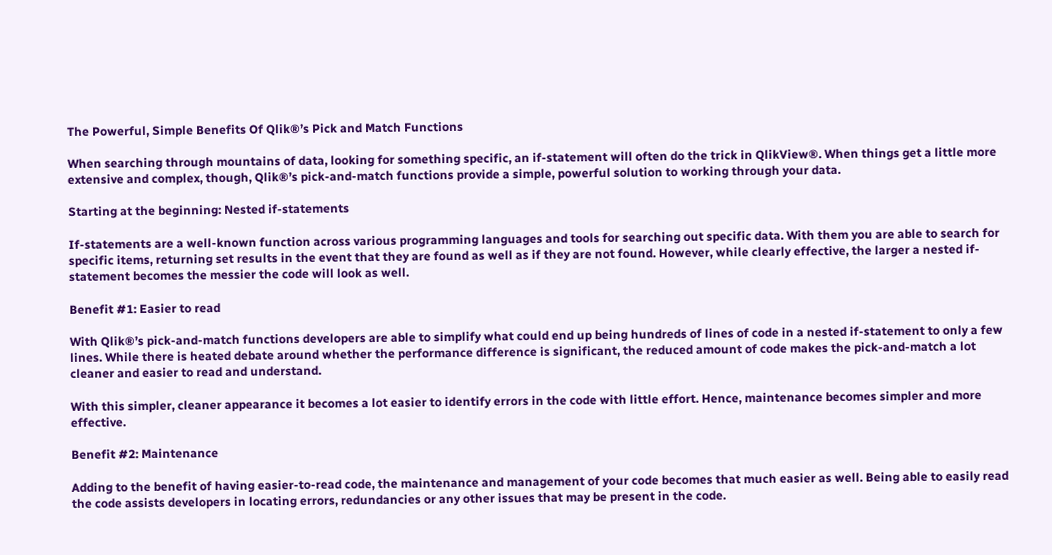The Powerful, Simple Benefits Of Qlik®’s Pick and Match Functions

When searching through mountains of data, looking for something specific, an if-statement will often do the trick in QlikView®. When things get a little more extensive and complex, though, Qlik®’s pick-and-match functions provide a simple, powerful solution to working through your data.

Starting at the beginning: Nested if-statements

If-statements are a well-known function across various programming languages and tools for searching out specific data. With them you are able to search for specific items, returning set results in the event that they are found as well as if they are not found. However, while clearly effective, the larger a nested if-statement becomes the messier the code will look as well.

Benefit #1: Easier to read

With Qlik®’s pick-and-match functions developers are able to simplify what could end up being hundreds of lines of code in a nested if-statement to only a few lines. While there is heated debate around whether the performance difference is significant, the reduced amount of code makes the pick-and-match a lot cleaner and easier to read and understand.

With this simpler, cleaner appearance it becomes a lot easier to identify errors in the code with little effort. Hence, maintenance becomes simpler and more effective.

Benefit #2: Maintenance

Adding to the benefit of having easier-to-read code, the maintenance and management of your code becomes that much easier as well. Being able to easily read the code assists developers in locating errors, redundancies or any other issues that may be present in the code.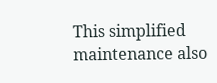This simplified maintenance also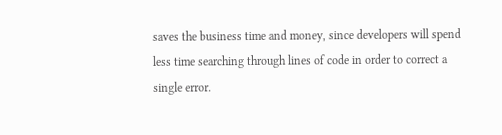saves the business time and money, since developers will spend less time searching through lines of code in order to correct a single error.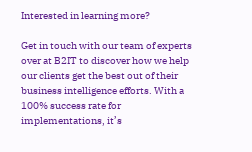Interested in learning more?

Get in touch with our team of experts over at B2IT to discover how we help our clients get the best out of their business intelligence efforts. With a 100% success rate for implementations, it’s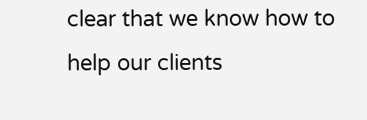clear that we know how to help our clients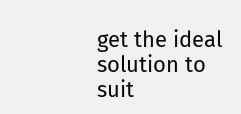get the ideal solution to suit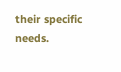their specific needs.